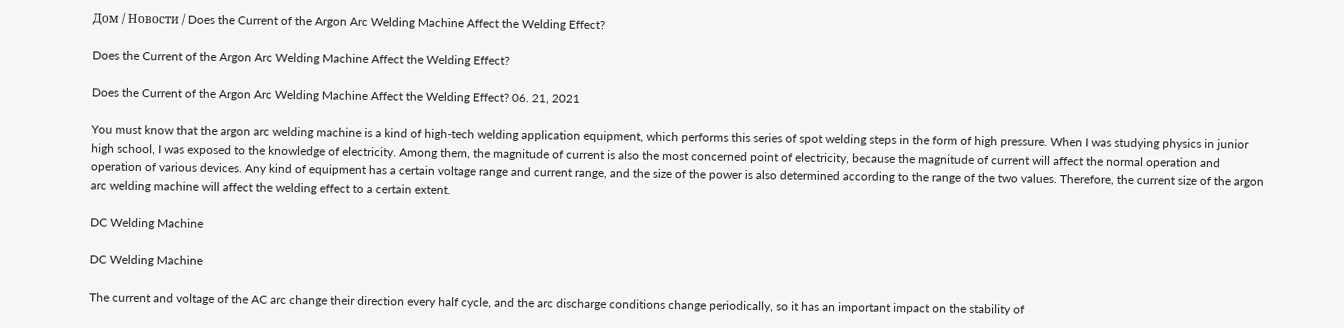Дом / Новости / Does the Current of the Argon Arc Welding Machine Affect the Welding Effect?

Does the Current of the Argon Arc Welding Machine Affect the Welding Effect?

Does the Current of the Argon Arc Welding Machine Affect the Welding Effect? 06. 21, 2021

You must know that the argon arc welding machine is a kind of high-tech welding application equipment, which performs this series of spot welding steps in the form of high pressure. When I was studying physics in junior high school, I was exposed to the knowledge of electricity. Among them, the magnitude of current is also the most concerned point of electricity, because the magnitude of current will affect the normal operation and operation of various devices. Any kind of equipment has a certain voltage range and current range, and the size of the power is also determined according to the range of the two values. Therefore, the current size of the argon arc welding machine will affect the welding effect to a certain extent.

DC Welding Machine

DC Welding Machine

The current and voltage of the AC arc change their direction every half cycle, and the arc discharge conditions change periodically, so it has an important impact on the stability of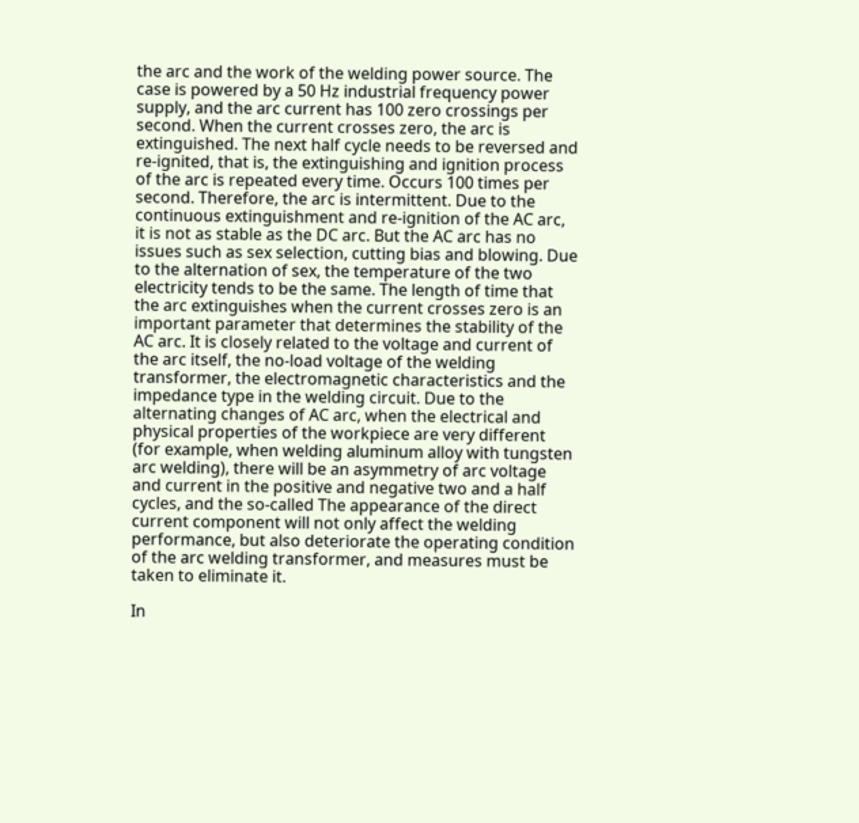the arc and the work of the welding power source. The case is powered by a 50 Hz industrial frequency power supply, and the arc current has 100 zero crossings per second. When the current crosses zero, the arc is extinguished. The next half cycle needs to be reversed and re-ignited, that is, the extinguishing and ignition process of the arc is repeated every time. Occurs 100 times per second. Therefore, the arc is intermittent. Due to the continuous extinguishment and re-ignition of the AC arc, it is not as stable as the DC arc. But the AC arc has no issues such as sex selection, cutting bias and blowing. Due to the alternation of sex, the temperature of the two electricity tends to be the same. The length of time that the arc extinguishes when the current crosses zero is an important parameter that determines the stability of the AC arc. It is closely related to the voltage and current of the arc itself, the no-load voltage of the welding transformer, the electromagnetic characteristics and the impedance type in the welding circuit. Due to the alternating changes of AC arc, when the electrical and physical properties of the workpiece are very different (for example, when welding aluminum alloy with tungsten arc welding), there will be an asymmetry of arc voltage and current in the positive and negative two and a half cycles, and the so-called The appearance of the direct current component will not only affect the welding performance, but also deteriorate the operating condition of the arc welding transformer, and measures must be taken to eliminate it.

In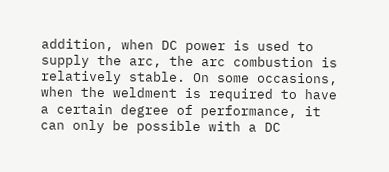addition, when DC power is used to supply the arc, the arc combustion is relatively stable. On some occasions, when the weldment is required to have a certain degree of performance, it can only be possible with a DC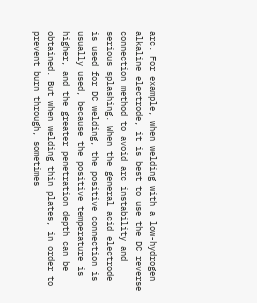arc. For example, when welding with a low-hydrogen alkaline electrode, it is best to use the DC reverse connection method to avoid arc instability and serious splashing. When the general acid electrode is used for DC welding, the positive connection is usually used, because the positive temperature is higher, and the greater penetration depth can be obtained. But when welding thin plates, in order to prevent burn through, sometimes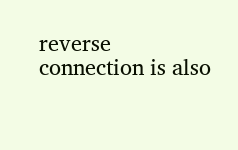reverse connection is also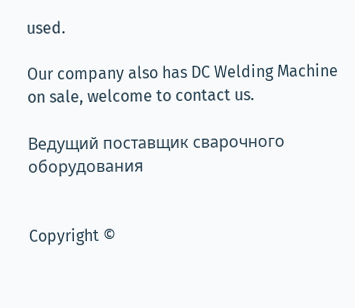used.

Our company also has DC Welding Machine on sale, welcome to contact us.

Ведущий поставщик сварочного оборудования


Copyright ©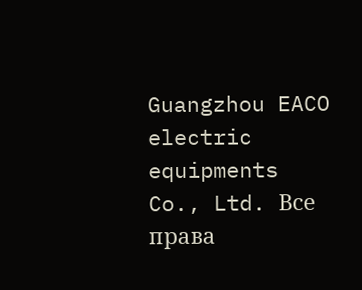Guangzhou EACO electric equipments Co., Ltd. Все права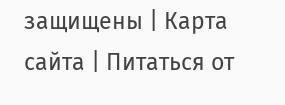защищены | Карта сайта | Питаться от